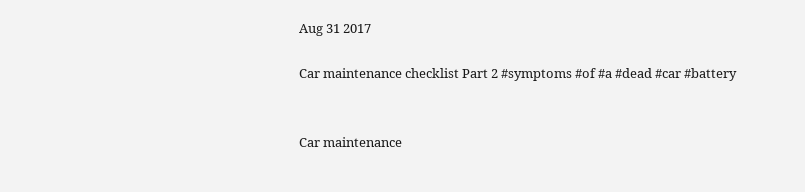Aug 31 2017

Car maintenance checklist Part 2 #symptoms #of #a #dead #car #battery


Car maintenance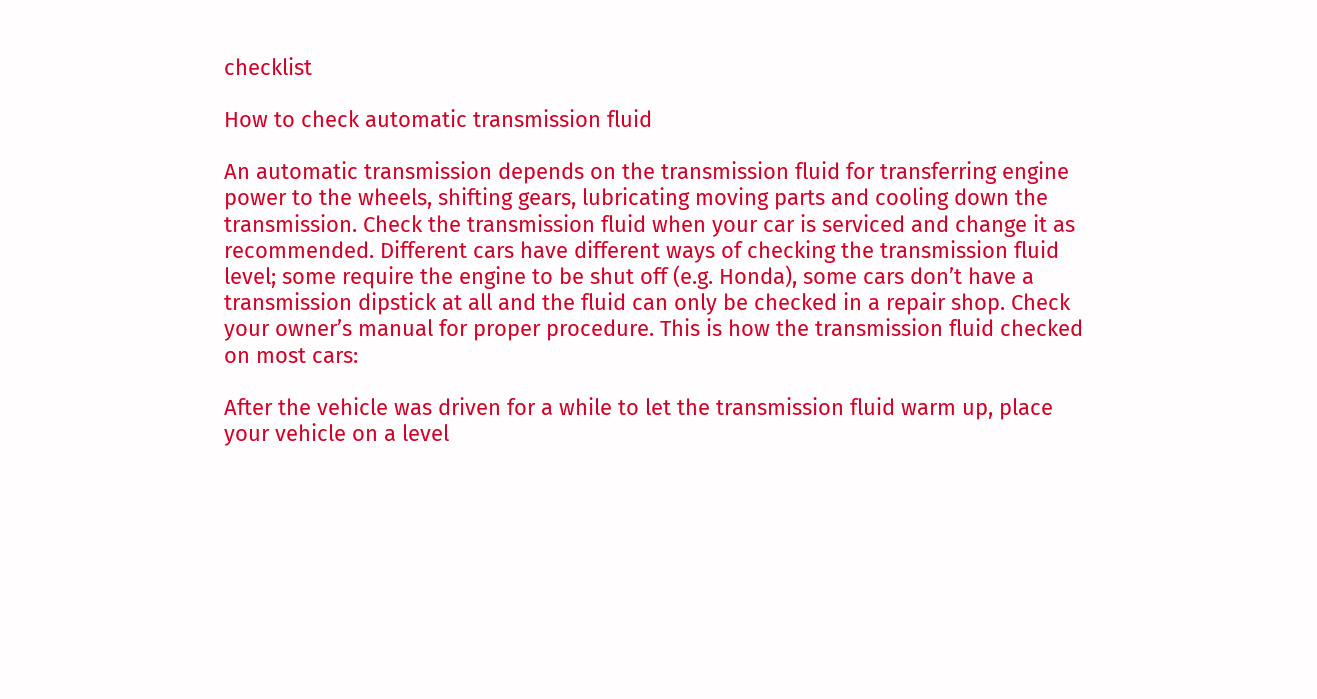checklist

How to check automatic transmission fluid

An automatic transmission depends on the transmission fluid for transferring engine power to the wheels, shifting gears, lubricating moving parts and cooling down the transmission. Check the transmission fluid when your car is serviced and change it as recommended. Different cars have different ways of checking the transmission fluid level; some require the engine to be shut off (e.g. Honda), some cars don’t have a transmission dipstick at all and the fluid can only be checked in a repair shop. Check your owner’s manual for proper procedure. This is how the transmission fluid checked on most cars:

After the vehicle was driven for a while to let the transmission fluid warm up, place your vehicle on a level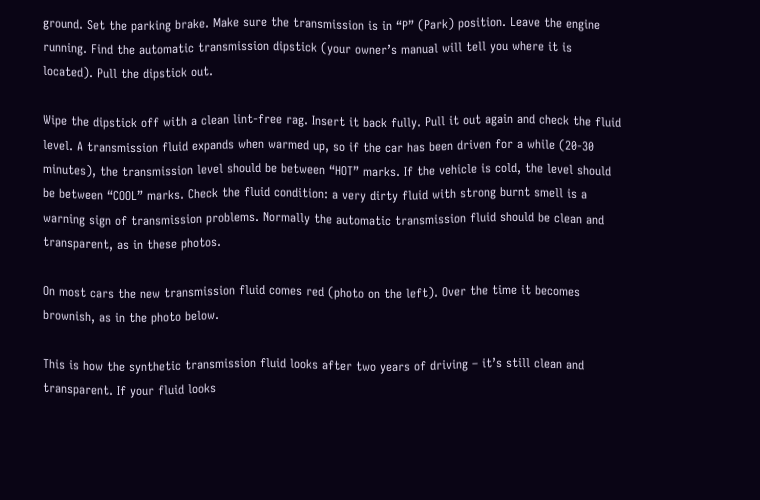ground. Set the parking brake. Make sure the transmission is in “P” (Park) position. Leave the engine running. Find the automatic transmission dipstick (your owner’s manual will tell you where it is located). Pull the dipstick out.

Wipe the dipstick off with a clean lint-free rag. Insert it back fully. Pull it out again and check the fluid level. A transmission fluid expands when warmed up, so if the car has been driven for a while (20-30 minutes), the transmission level should be between “HOT” marks. If the vehicle is cold, the level should be between “COOL” marks. Check the fluid condition: a very dirty fluid with strong burnt smell is a warning sign of transmission problems. Normally the automatic transmission fluid should be clean and transparent, as in these photos.

On most cars the new transmission fluid comes red (photo on the left). Over the time it becomes brownish, as in the photo below.

This is how the synthetic transmission fluid looks after two years of driving – it’s still clean and transparent. If your fluid looks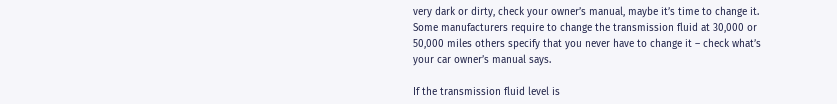very dark or dirty, check your owner’s manual, maybe it’s time to change it. Some manufacturers require to change the transmission fluid at 30,000 or 50,000 miles others specify that you never have to change it – check what’s your car owner’s manual says.

If the transmission fluid level is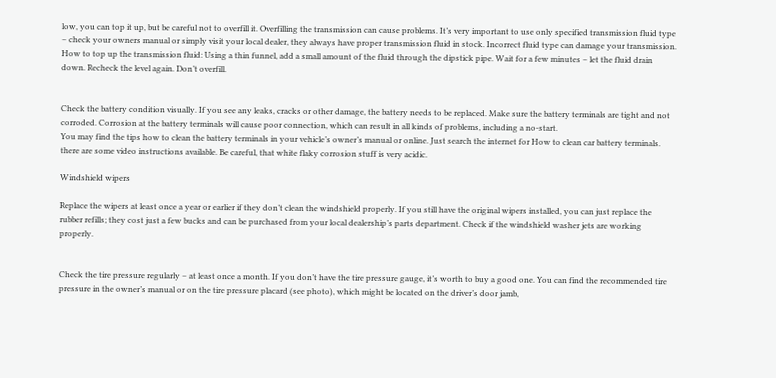low, you can top it up, but be careful not to overfill it. Overfilling the transmission can cause problems. It’s very important to use only specified transmission fluid type – check your owners manual or simply visit your local dealer, they always have proper transmission fluid in stock. Incorrect fluid type can damage your transmission. How to top up the transmission fluid: Using a thin funnel, add a small amount of the fluid through the dipstick pipe. Wait for a few minutes – let the fluid drain down. Recheck the level again. Don’t overfill.


Check the battery condition visually. If you see any leaks, cracks or other damage, the battery needs to be replaced. Make sure the battery terminals are tight and not corroded. Corrosion at the battery terminals will cause poor connection, which can result in all kinds of problems, including a no-start.
You may find the tips how to clean the battery terminals in your vehicle’s owner’s manual or online. Just search the internet for How to clean car battery terminals. there are some video instructions available. Be careful, that white flaky corrosion stuff is very acidic.

Windshield wipers

Replace the wipers at least once a year or earlier if they don’t clean the windshield properly. If you still have the original wipers installed, you can just replace the rubber refills; they cost just a few bucks and can be purchased from your local dealership’s parts department. Check if the windshield washer jets are working properly.


Check the tire pressure regularly – at least once a month. If you don’t have the tire pressure gauge, it’s worth to buy a good one. You can find the recommended tire pressure in the owner’s manual or on the tire pressure placard (see photo), which might be located on the driver’s door jamb,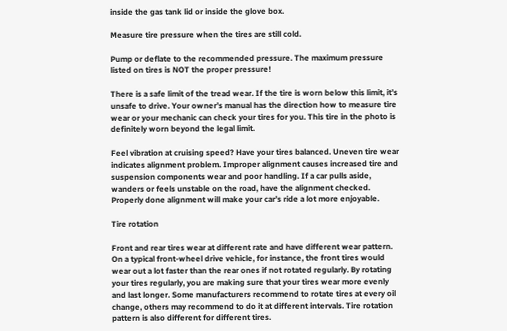inside the gas tank lid or inside the glove box.

Measure tire pressure when the tires are still cold.

Pump or deflate to the recommended pressure. The maximum pressure listed on tires is NOT the proper pressure!

There is a safe limit of the tread wear. If the tire is worn below this limit, it’s unsafe to drive. Your owner’s manual has the direction how to measure tire wear or your mechanic can check your tires for you. This tire in the photo is definitely worn beyond the legal limit.

Feel vibration at cruising speed? Have your tires balanced. Uneven tire wear indicates alignment problem. Improper alignment causes increased tire and suspension components wear and poor handling. If a car pulls aside, wanders or feels unstable on the road, have the alignment checked. Properly done alignment will make your car’s ride a lot more enjoyable.

Tire rotation

Front and rear tires wear at different rate and have different wear pattern. On a typical front-wheel drive vehicle, for instance, the front tires would wear out a lot faster than the rear ones if not rotated regularly. By rotating your tires regularly, you are making sure that your tires wear more evenly and last longer. Some manufacturers recommend to rotate tires at every oil change, others may recommend to do it at different intervals. Tire rotation pattern is also different for different tires.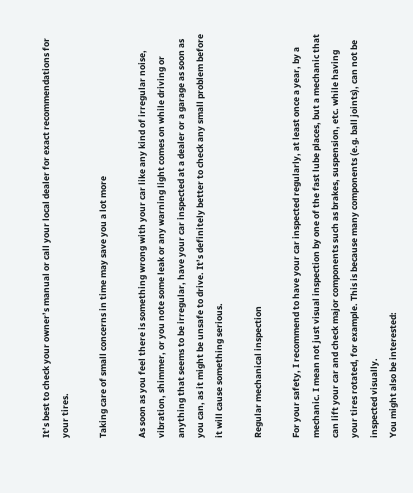It’s best to check your owner’s manual or call your local dealer for exact recommendations for your tires.

Taking care of small concerns in time may save you a lot more

As soon as you feel there is something wrong with your car like any kind of irregular noise, vibration, shimmer, or you note some leak or any warning light comes on while driving or anything that seems to be irregular, have your car inspected at a dealer or a garage as soon as you can, as it might be unsafe to drive. It’s definitely better to check any small problem before it will cause something serious.

Regular mechanical inspection

For your safety, I recommend to have your car inspected regularly, at least once a year, by a mechanic. I mean not just visual inspection by one of the fast lube places, but a mechanic that can lift your car and check major components such as brakes, suspension, etc. while having your tires rotated, for example. This is because many components (e.g. ball joints), can not be inspected visually.
You might also be interested: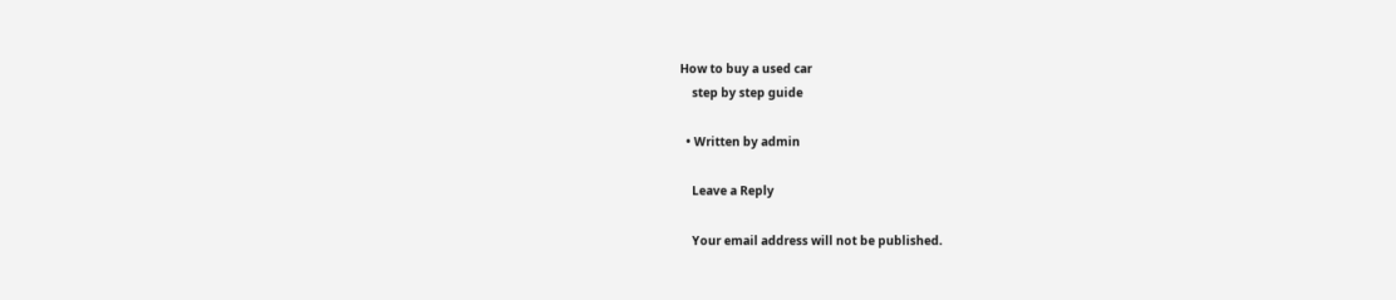How to buy a used car
    step by step guide

  • Written by admin

    Leave a Reply

    Your email address will not be published.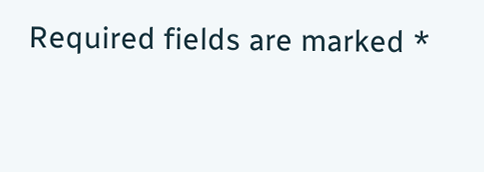Required fields are marked *